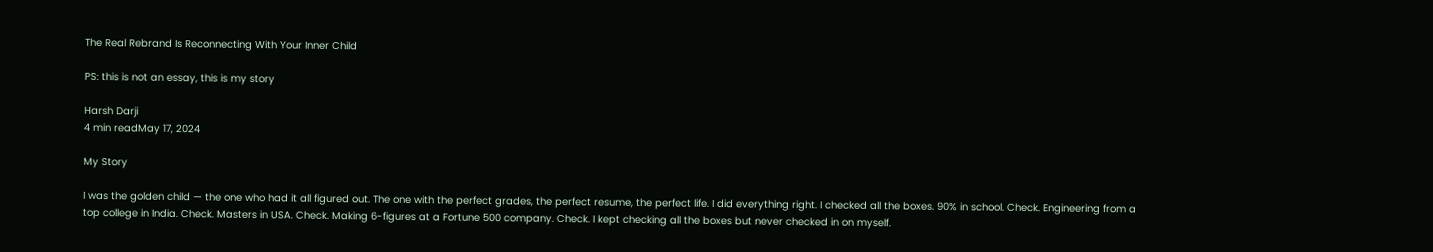The Real Rebrand Is Reconnecting With Your Inner Child

PS: this is not an essay, this is my story

Harsh Darji
4 min readMay 17, 2024

My Story

I was the golden child — the one who had it all figured out. The one with the perfect grades, the perfect resume, the perfect life. I did everything right. I checked all the boxes. 90% in school. Check. Engineering from a top college in India. Check. Masters in USA. Check. Making 6-figures at a Fortune 500 company. Check. I kept checking all the boxes but never checked in on myself.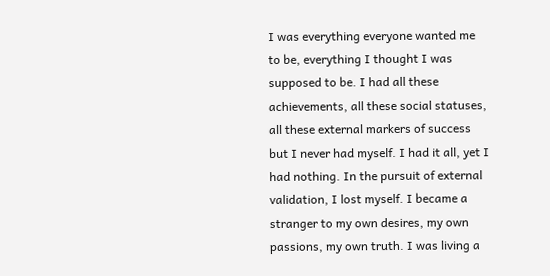I was everything everyone wanted me to be, everything I thought I was supposed to be. I had all these achievements, all these social statuses, all these external markers of success but I never had myself. I had it all, yet I had nothing. In the pursuit of external validation, I lost myself. I became a stranger to my own desires, my own passions, my own truth. I was living a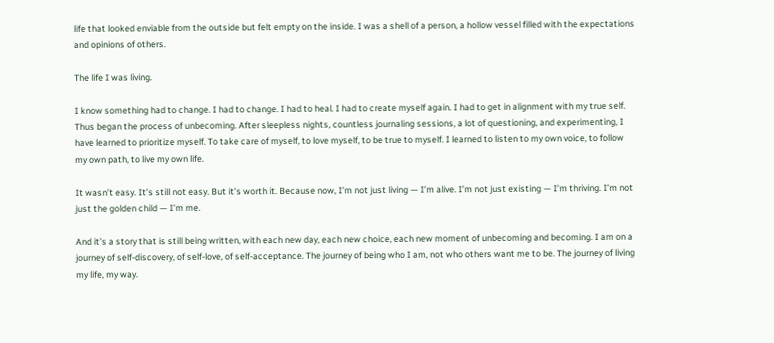life that looked enviable from the outside but felt empty on the inside. I was a shell of a person, a hollow vessel filled with the expectations and opinions of others.

The life I was living.

I know something had to change. I had to change. I had to heal. I had to create myself again. I had to get in alignment with my true self. Thus began the process of unbecoming. After sleepless nights, countless journaling sessions, a lot of questioning, and experimenting, I have learned to prioritize myself. To take care of myself, to love myself, to be true to myself. I learned to listen to my own voice, to follow my own path, to live my own life.

It wasn’t easy. It’s still not easy. But it’s worth it. Because now, I’m not just living — I’m alive. I’m not just existing — I’m thriving. I’m not just the golden child — I’m me.

And it’s a story that is still being written, with each new day, each new choice, each new moment of unbecoming and becoming. I am on a journey of self-discovery, of self-love, of self-acceptance. The journey of being who I am, not who others want me to be. The journey of living my life, my way.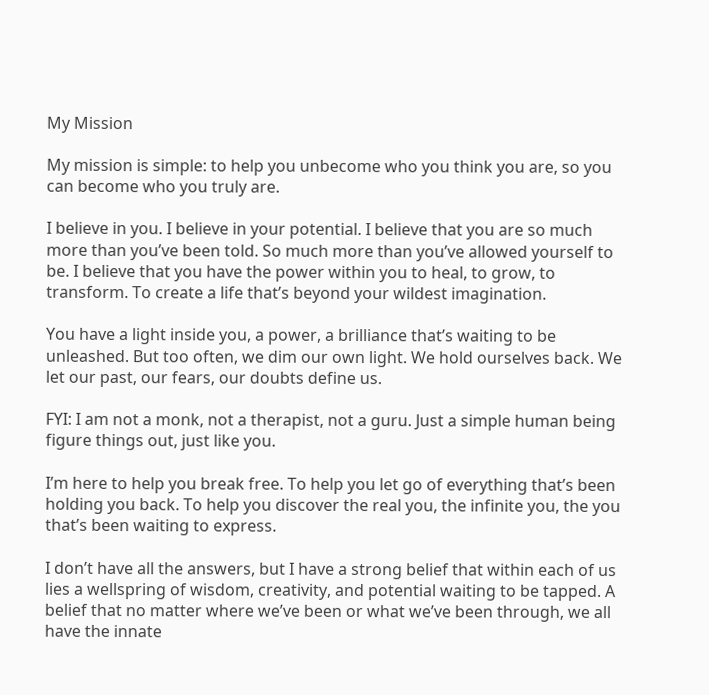My Mission

My mission is simple: to help you unbecome who you think you are, so you can become who you truly are.

I believe in you. I believe in your potential. I believe that you are so much more than you’ve been told. So much more than you’ve allowed yourself to be. I believe that you have the power within you to heal, to grow, to transform. To create a life that’s beyond your wildest imagination.

You have a light inside you, a power, a brilliance that’s waiting to be unleashed. But too often, we dim our own light. We hold ourselves back. We let our past, our fears, our doubts define us.

FYI: I am not a monk, not a therapist, not a guru. Just a simple human being figure things out, just like you.

I’m here to help you break free. To help you let go of everything that’s been holding you back. To help you discover the real you, the infinite you, the you that’s been waiting to express.

I don’t have all the answers, but I have a strong belief that within each of us lies a wellspring of wisdom, creativity, and potential waiting to be tapped. A belief that no matter where we’ve been or what we’ve been through, we all have the innate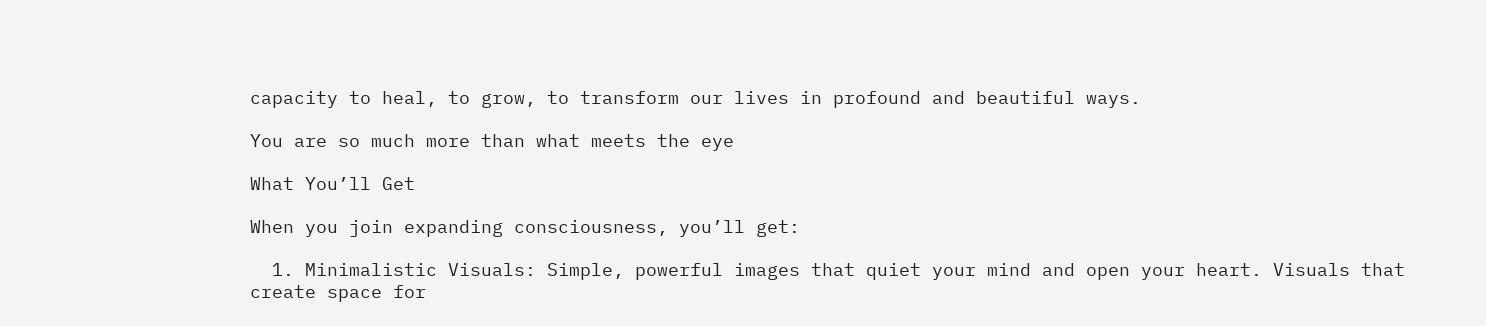capacity to heal, to grow, to transform our lives in profound and beautiful ways.

You are so much more than what meets the eye

What You’ll Get

When you join expanding consciousness, you’ll get:

  1. Minimalistic Visuals: Simple, powerful images that quiet your mind and open your heart. Visuals that create space for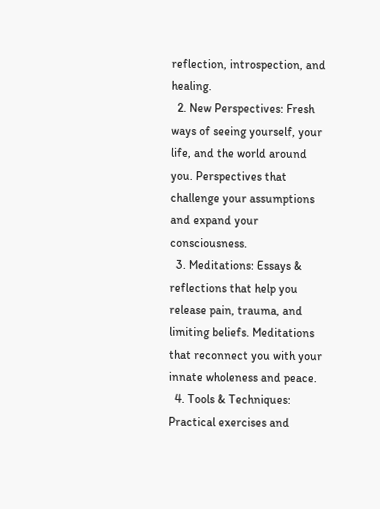reflection, introspection, and healing.
  2. New Perspectives: Fresh ways of seeing yourself, your life, and the world around you. Perspectives that challenge your assumptions and expand your consciousness.
  3. Meditations: Essays & reflections that help you release pain, trauma, and limiting beliefs. Meditations that reconnect you with your innate wholeness and peace.
  4. Tools & Techniques: Practical exercises and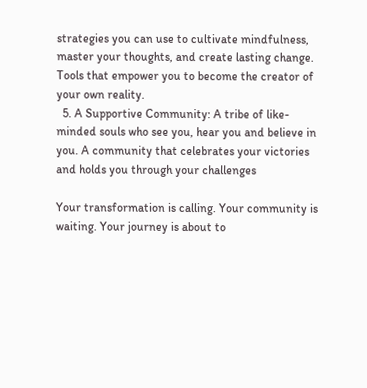strategies you can use to cultivate mindfulness, master your thoughts, and create lasting change. Tools that empower you to become the creator of your own reality.
  5. A Supportive Community: A tribe of like-minded souls who see you, hear you and believe in you. A community that celebrates your victories and holds you through your challenges

Your transformation is calling. Your community is waiting. Your journey is about to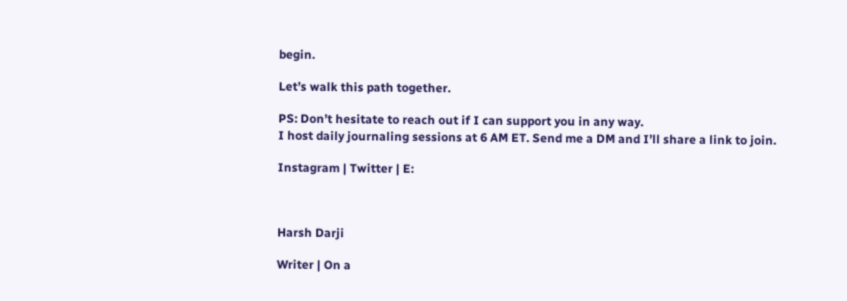begin.

Let’s walk this path together.

PS: Don’t hesitate to reach out if I can support you in any way.
I host daily journaling sessions at 6 AM ET. Send me a DM and I’ll share a link to join.

Instagram | Twitter | E:



Harsh Darji

Writer | On a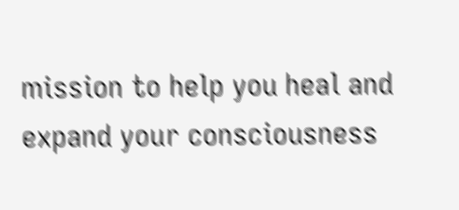mission to help you heal and expand your consciousness